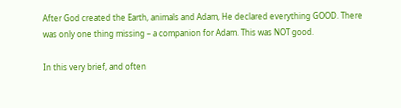After God created the Earth, animals and Adam, He declared everything GOOD. There was only one thing missing – a companion for Adam. This was NOT good.

In this very brief, and often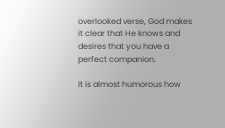overlooked verse, God makes it clear that He knows and desires that you have a perfect companion.

It is almost humorous how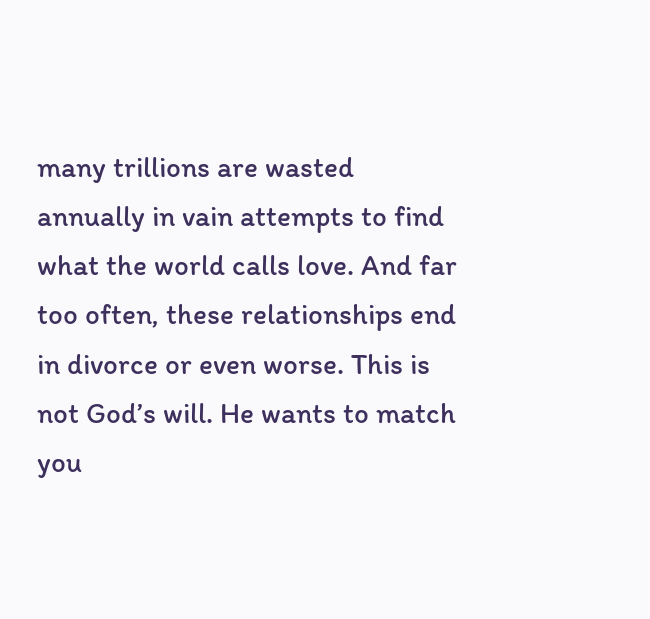many trillions are wasted annually in vain attempts to find what the world calls love. And far too often, these relationships end in divorce or even worse. This is not God’s will. He wants to match you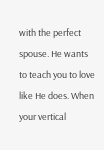with the perfect spouse. He wants to teach you to love like He does. When your vertical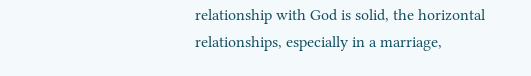relationship with God is solid, the horizontal relationships, especially in a marriage,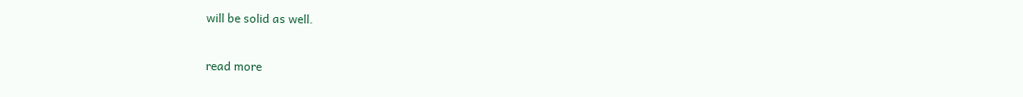will be solid as well.

read more